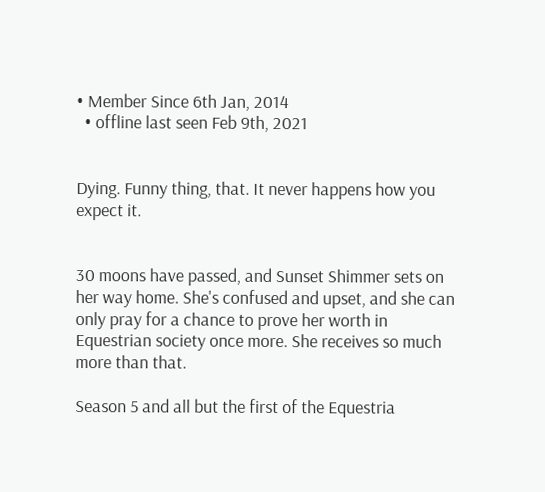• Member Since 6th Jan, 2014
  • offline last seen Feb 9th, 2021


Dying. Funny thing, that. It never happens how you expect it.


30 moons have passed, and Sunset Shimmer sets on her way home. She's confused and upset, and she can only pray for a chance to prove her worth in Equestrian society once more. She receives so much more than that.

Season 5 and all but the first of the Equestria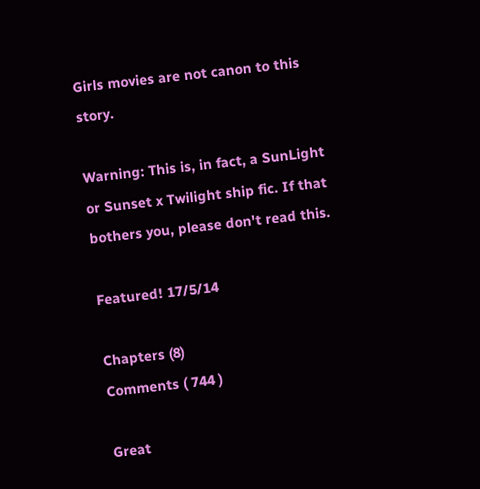Girls movies are not canon to this story.

Warning: This is, in fact, a SunLight or Sunset x Twilight ship fic. If that bothers you, please don't read this.

Featured! 17/5/14

Chapters (8)
Comments ( 744 )

Great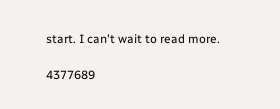start. I can't wait to read more.

4377689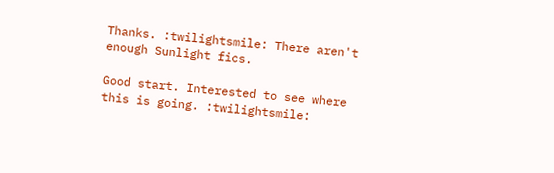Thanks. :twilightsmile: There aren't enough Sunlight fics.

Good start. Interested to see where this is going. :twilightsmile: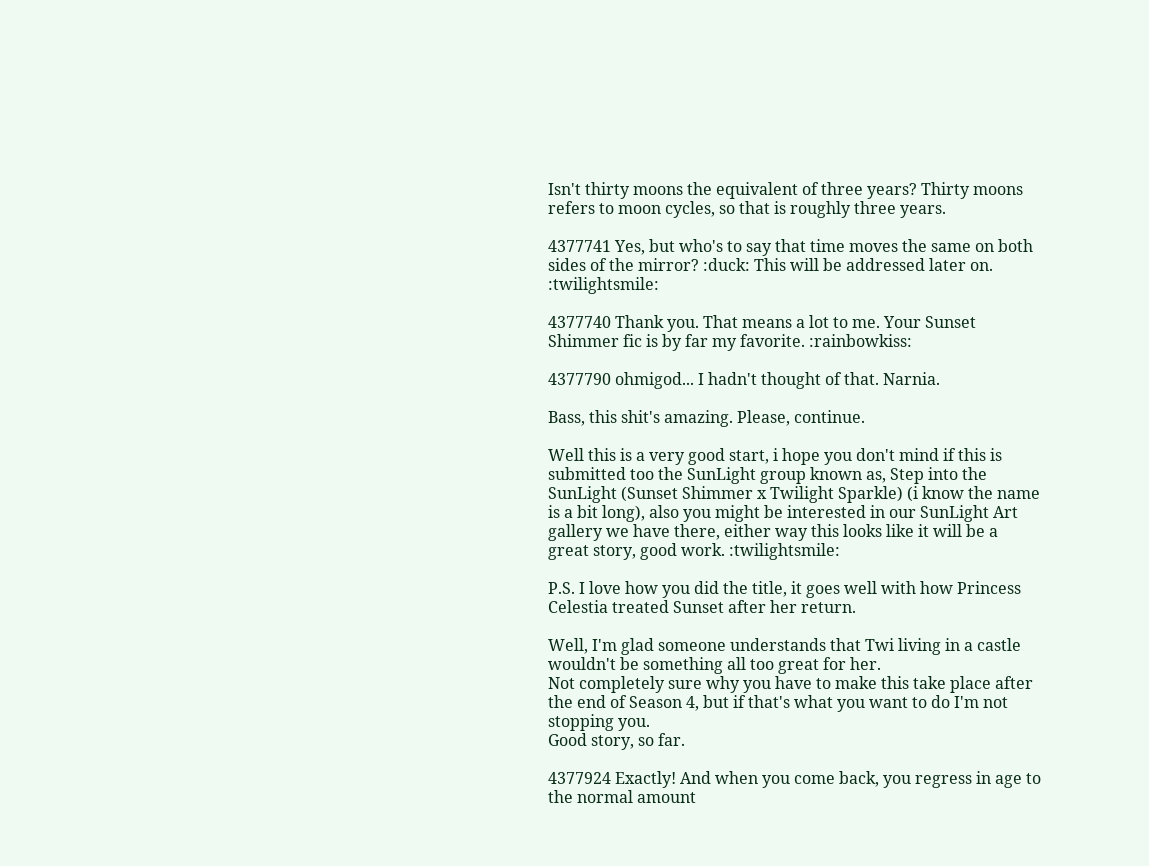Isn't thirty moons the equivalent of three years? Thirty moons refers to moon cycles, so that is roughly three years.

4377741 Yes, but who's to say that time moves the same on both sides of the mirror? :duck: This will be addressed later on. :twilightsmile:

4377740 Thank you. That means a lot to me. Your Sunset Shimmer fic is by far my favorite. :rainbowkiss:

4377790 ohmigod... I hadn't thought of that. Narnia.

Bass, this shit's amazing. Please, continue.

Well this is a very good start, i hope you don't mind if this is submitted too the SunLight group known as, Step into the SunLight (Sunset Shimmer x Twilight Sparkle) (i know the name is a bit long), also you might be interested in our SunLight Art gallery we have there, either way this looks like it will be a great story, good work. :twilightsmile:

P.S. I love how you did the title, it goes well with how Princess Celestia treated Sunset after her return.

Well, I'm glad someone understands that Twi living in a castle wouldn't be something all too great for her.
Not completely sure why you have to make this take place after the end of Season 4, but if that's what you want to do I'm not stopping you.
Good story, so far.

4377924 Exactly! And when you come back, you regress in age to the normal amount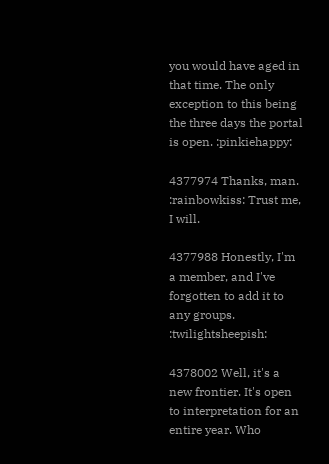you would have aged in that time. The only exception to this being the three days the portal is open. :pinkiehappy:

4377974 Thanks, man. :rainbowkiss: Trust me, I will.

4377988 Honestly, I'm a member, and I've forgotten to add it to any groups. :twilightsheepish:

4378002 Well, it's a new frontier. It's open to interpretation for an entire year. Who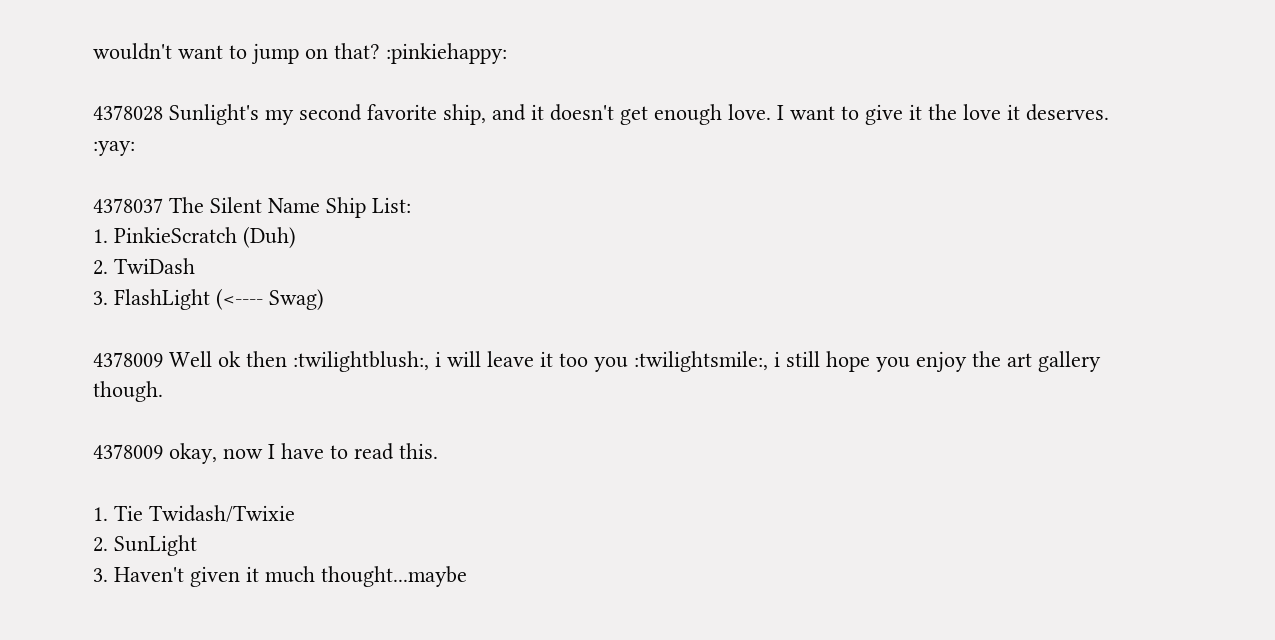wouldn't want to jump on that? :pinkiehappy:

4378028 Sunlight's my second favorite ship, and it doesn't get enough love. I want to give it the love it deserves. :yay:

4378037 The Silent Name Ship List:
1. PinkieScratch (Duh)
2. TwiDash
3. FlashLight (<---- Swag)

4378009 Well ok then :twilightblush:, i will leave it too you :twilightsmile:, i still hope you enjoy the art gallery though.

4378009 okay, now I have to read this.

1. Tie Twidash/Twixie
2. SunLight
3. Haven't given it much thought...maybe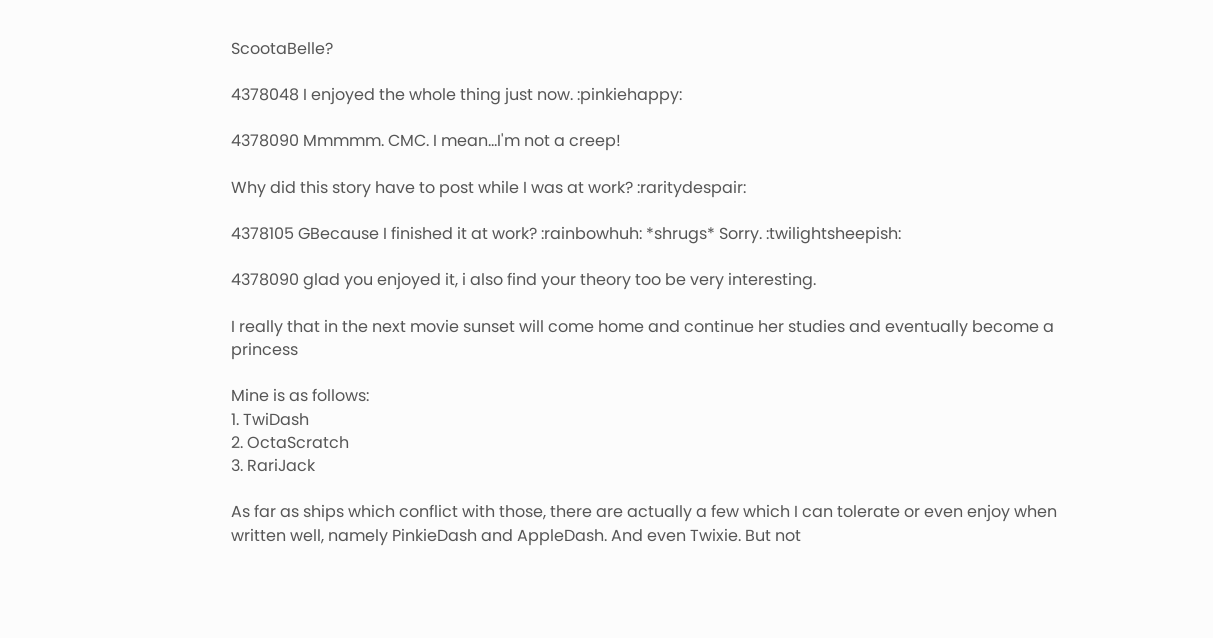ScootaBelle?

4378048 I enjoyed the whole thing just now. :pinkiehappy:

4378090 Mmmmm. CMC. I mean...I'm not a creep!

Why did this story have to post while I was at work? :raritydespair:

4378105 GBecause I finished it at work? :rainbowhuh: *shrugs* Sorry. :twilightsheepish:

4378090 glad you enjoyed it, i also find your theory too be very interesting.

I really that in the next movie sunset will come home and continue her studies and eventually become a princess

Mine is as follows:
1. TwiDash
2. OctaScratch
3. RariJack

As far as ships which conflict with those, there are actually a few which I can tolerate or even enjoy when written well, namely PinkieDash and AppleDash. And even Twixie. But not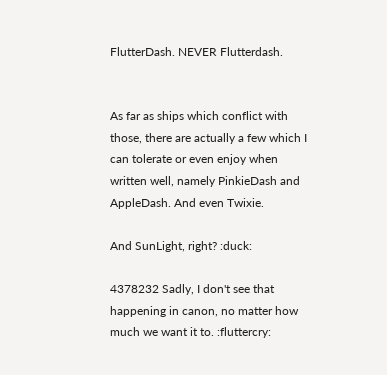FlutterDash. NEVER Flutterdash.


As far as ships which conflict with those, there are actually a few which I can tolerate or even enjoy when written well, namely PinkieDash and AppleDash. And even Twixie.

And SunLight, right? :duck:

4378232 Sadly, I don't see that happening in canon, no matter how much we want it to. :fluttercry: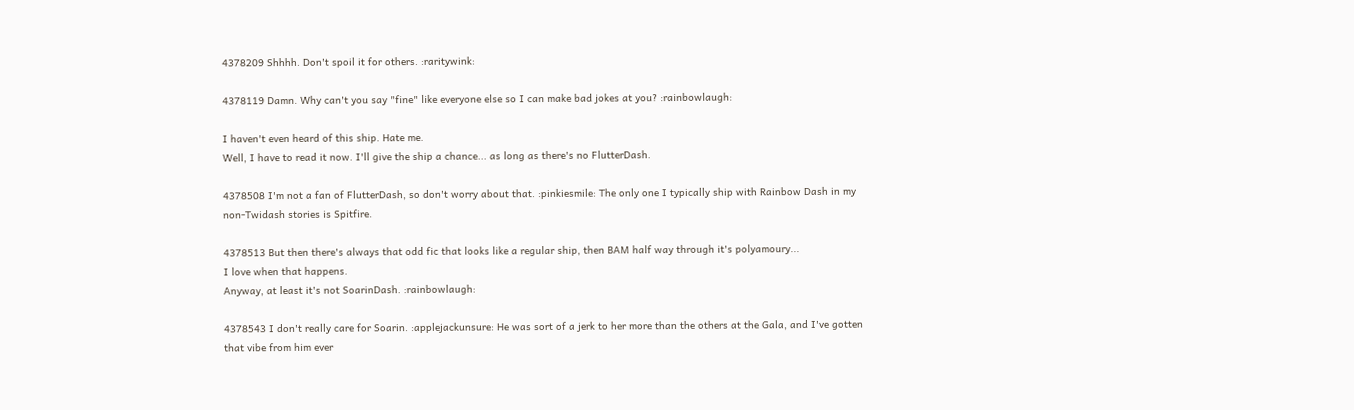4378209 Shhhh. Don't spoil it for others. :raritywink:

4378119 Damn. Why can't you say "fine" like everyone else so I can make bad jokes at you? :rainbowlaugh:

I haven't even heard of this ship. Hate me.
Well, I have to read it now. I'll give the ship a chance... as long as there's no FlutterDash.

4378508 I'm not a fan of FlutterDash, so don't worry about that. :pinkiesmile: The only one I typically ship with Rainbow Dash in my non-Twidash stories is Spitfire.

4378513 But then there's always that odd fic that looks like a regular ship, then BAM half way through it's polyamoury...
I love when that happens.
Anyway, at least it's not SoarinDash. :rainbowlaugh:

4378543 I don't really care for Soarin. :applejackunsure: He was sort of a jerk to her more than the others at the Gala, and I've gotten that vibe from him ever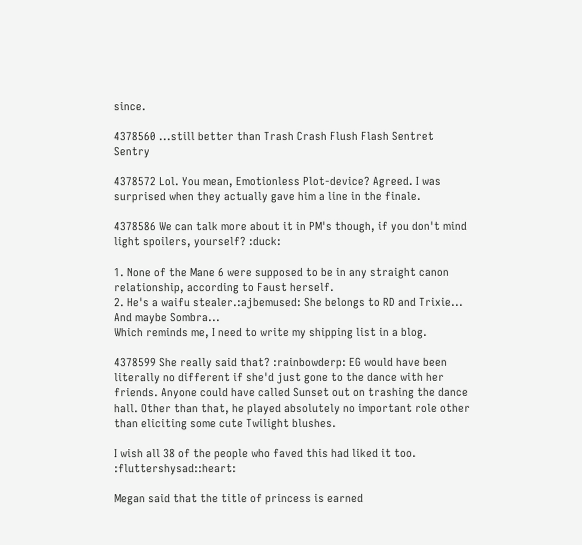since.

4378560 ...still better than Trash Crash Flush Flash Sentret Sentry

4378572 Lol. You mean, Emotionless Plot-device? Agreed. I was surprised when they actually gave him a line in the finale.

4378586 We can talk more about it in PM's though, if you don't mind light spoilers, yourself? :duck:

1. None of the Mane 6 were supposed to be in any straight canon relationship, according to Faust herself.
2. He's a waifu stealer.:ajbemused: She belongs to RD and Trixie...
And maybe Sombra...
Which reminds me, I need to write my shipping list in a blog.

4378599 She really said that? :rainbowderp: EG would have been literally no different if she'd just gone to the dance with her friends. Anyone could have called Sunset out on trashing the dance hall. Other than that, he played absolutely no important role other than eliciting some cute Twilight blushes.

I wish all 38 of the people who faved this had liked it too. :fluttershysad::heart:

Megan said that the title of princess is earned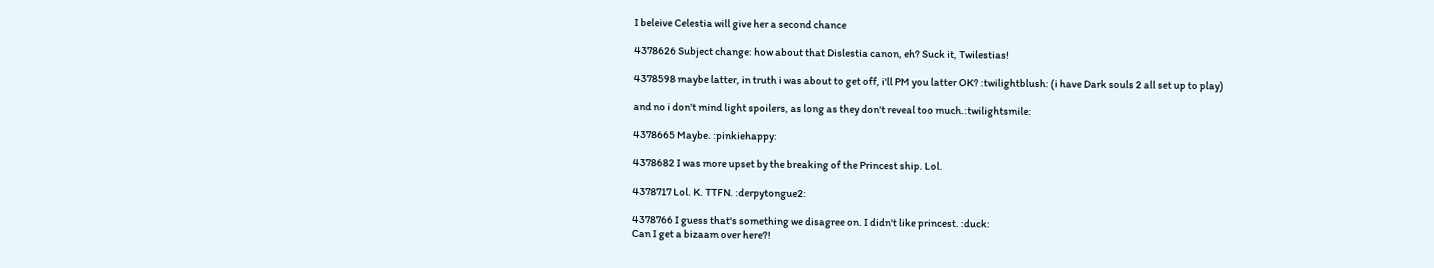I beleive Celestia will give her a second chance

4378626 Subject change: how about that Dislestia canon, eh? Suck it, Twilestias!

4378598 maybe latter, in truth i was about to get off, i'll PM you latter OK? :twilightblush: (i have Dark souls 2 all set up to play)

and no i don't mind light spoilers, as long as they don't reveal too much.:twilightsmile:

4378665 Maybe. :pinkiehappy:

4378682 I was more upset by the breaking of the Princest ship. Lol.

4378717 Lol. K. TTFN. :derpytongue2:

4378766 I guess that's something we disagree on. I didn't like princest. :duck:
Can I get a bizaam over here?!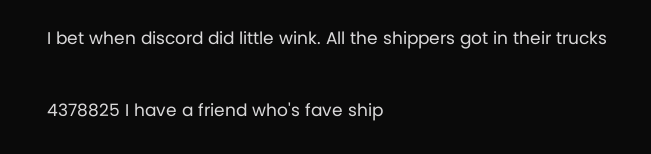I bet when discord did little wink. All the shippers got in their trucks

4378825 I have a friend who's fave ship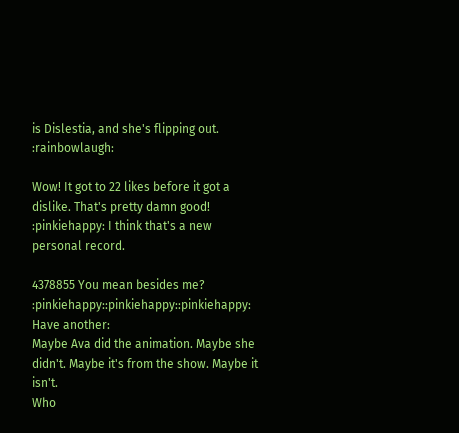is Dislestia, and she's flipping out. :rainbowlaugh:

Wow! It got to 22 likes before it got a dislike. That's pretty damn good! :pinkiehappy: I think that's a new personal record.

4378855 You mean besides me? :pinkiehappy::pinkiehappy::pinkiehappy:
Have another:
Maybe Ava did the animation. Maybe she didn't. Maybe it's from the show. Maybe it isn't.
Who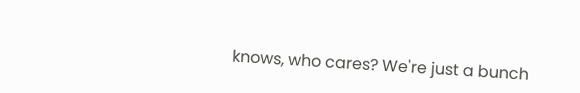knows, who cares? We're just a bunch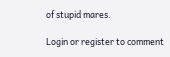of stupid mares.

Login or register to comment